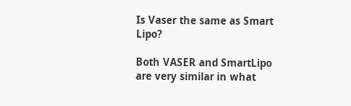Is Vaser the same as Smart Lipo?

Both VASER and SmartLipo are very similar in what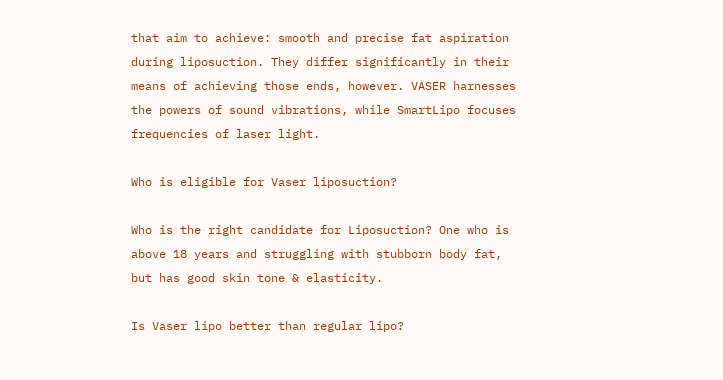that aim to achieve: smooth and precise fat aspiration during liposuction. They differ significantly in their means of achieving those ends, however. VASER harnesses the powers of sound vibrations, while SmartLipo focuses frequencies of laser light.

Who is eligible for Vaser liposuction?

Who is the right candidate for Liposuction? One who is above 18 years and struggling with stubborn body fat, but has good skin tone & elasticity.

Is Vaser lipo better than regular lipo?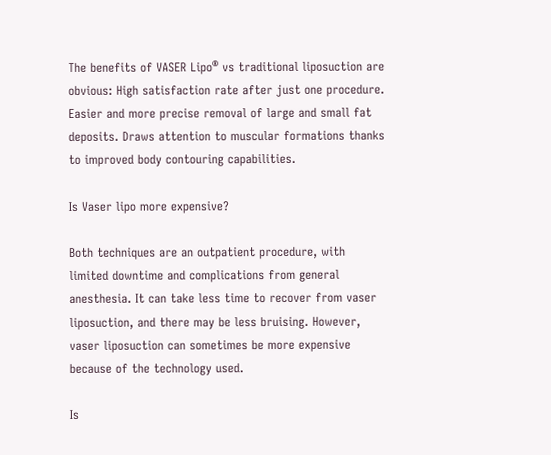The benefits of VASER Lipo® vs traditional liposuction are obvious: High satisfaction rate after just one procedure. Easier and more precise removal of large and small fat deposits. Draws attention to muscular formations thanks to improved body contouring capabilities.

Is Vaser lipo more expensive?

Both techniques are an outpatient procedure, with limited downtime and complications from general anesthesia. It can take less time to recover from vaser liposuction, and there may be less bruising. However, vaser liposuction can sometimes be more expensive because of the technology used.

Is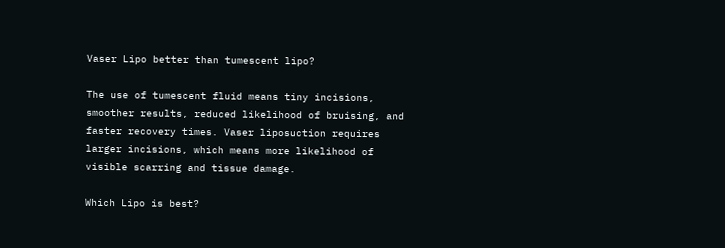Vaser Lipo better than tumescent lipo?

The use of tumescent fluid means tiny incisions, smoother results, reduced likelihood of bruising, and faster recovery times. Vaser liposuction requires larger incisions, which means more likelihood of visible scarring and tissue damage.

Which Lipo is best?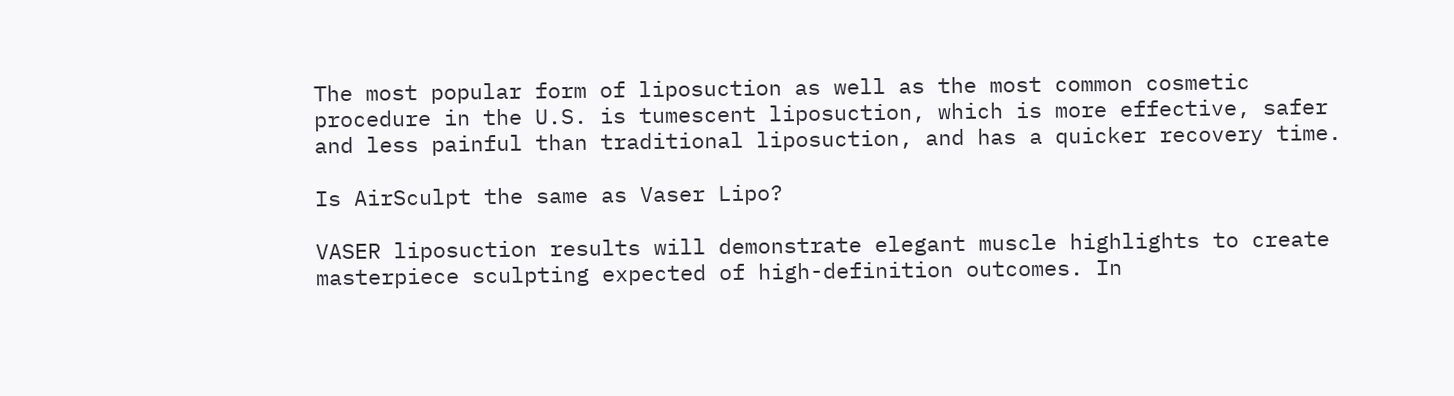The most popular form of liposuction as well as the most common cosmetic procedure in the U.S. is tumescent liposuction, which is more effective, safer and less painful than traditional liposuction, and has a quicker recovery time.

Is AirSculpt the same as Vaser Lipo?

VASER liposuction results will demonstrate elegant muscle highlights to create masterpiece sculpting expected of high-definition outcomes. In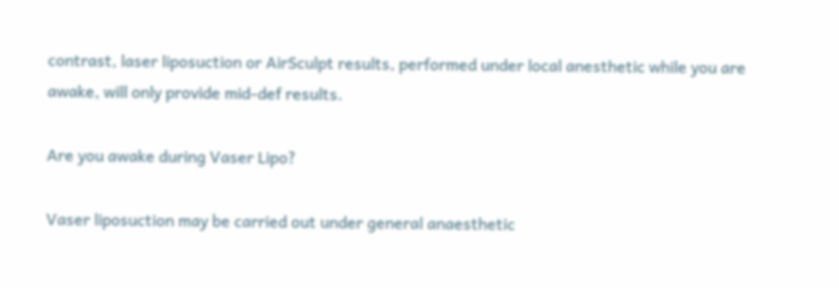contrast, laser liposuction or AirSculpt results, performed under local anesthetic while you are awake, will only provide mid-def results.

Are you awake during Vaser Lipo?

Vaser liposuction may be carried out under general anaesthetic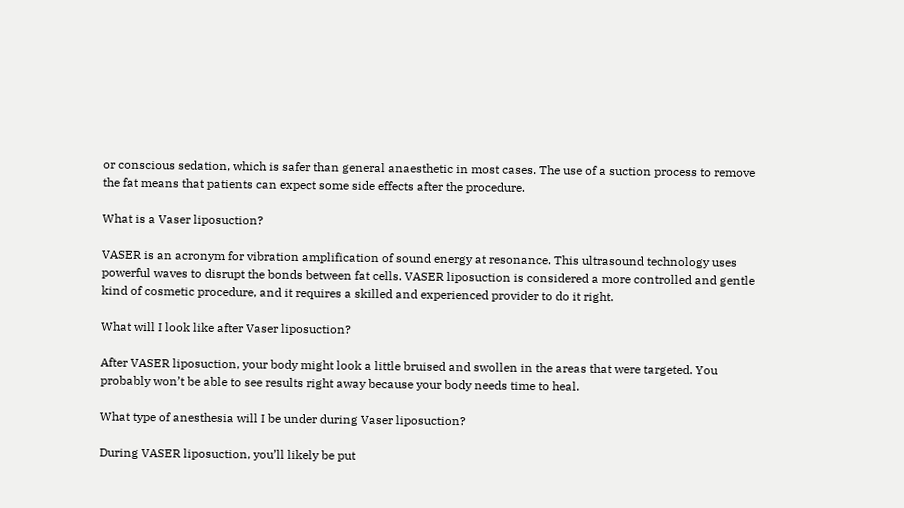or conscious sedation, which is safer than general anaesthetic in most cases. The use of a suction process to remove the fat means that patients can expect some side effects after the procedure.

What is a Vaser liposuction?

VASER is an acronym for vibration amplification of sound energy at resonance. This ultrasound technology uses powerful waves to disrupt the bonds between fat cells. VASER liposuction is considered a more controlled and gentle kind of cosmetic procedure, and it requires a skilled and experienced provider to do it right.

What will I look like after Vaser liposuction?

After VASER liposuction, your body might look a little bruised and swollen in the areas that were targeted. You probably won’t be able to see results right away because your body needs time to heal.

What type of anesthesia will I be under during Vaser liposuction?

During VASER liposuction, you’ll likely be put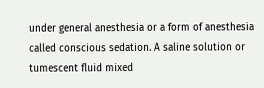under general anesthesia or a form of anesthesia called conscious sedation. A saline solution or tumescent fluid mixed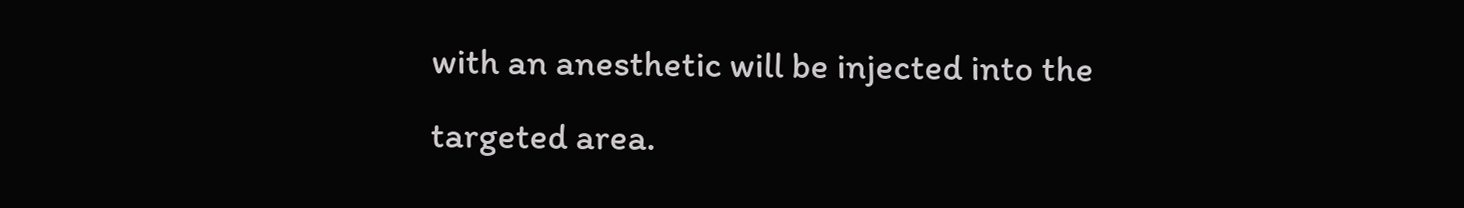with an anesthetic will be injected into the targeted area.